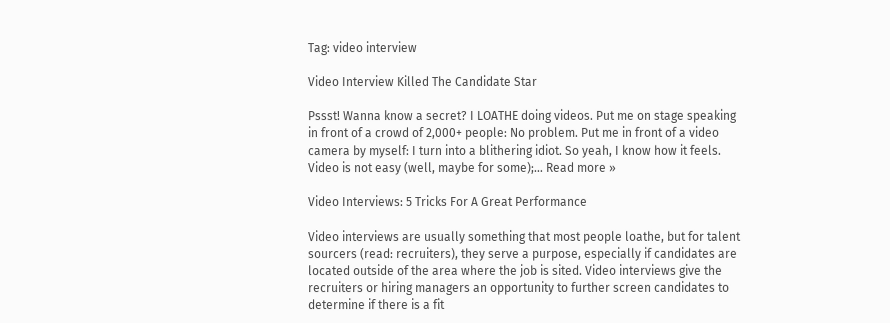Tag: video interview

Video Interview Killed The Candidate Star

Pssst! Wanna know a secret? I LOATHE doing videos. Put me on stage speaking in front of a crowd of 2,000+ people: No problem. Put me in front of a video camera by myself: I turn into a blithering idiot. So yeah, I know how it feels. Video is not easy (well, maybe for some);… Read more »

Video Interviews: 5 Tricks For A Great Performance

Video interviews are usually something that most people loathe, but for talent sourcers (read: recruiters), they serve a purpose, especially if candidates are located outside of the area where the job is sited. Video interviews give the recruiters or hiring managers an opportunity to further screen candidates to determine if there is a fit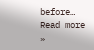before… Read more »